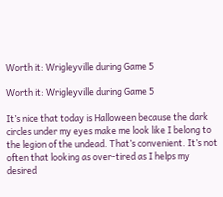Worth it: Wrigleyville during Game 5

Worth it: Wrigleyville during Game 5

It’s nice that today is Halloween because the dark circles under my eyes make me look like I belong to the legion of the undead. That’s convenient. It’s not often that looking as over-tired as I helps my desired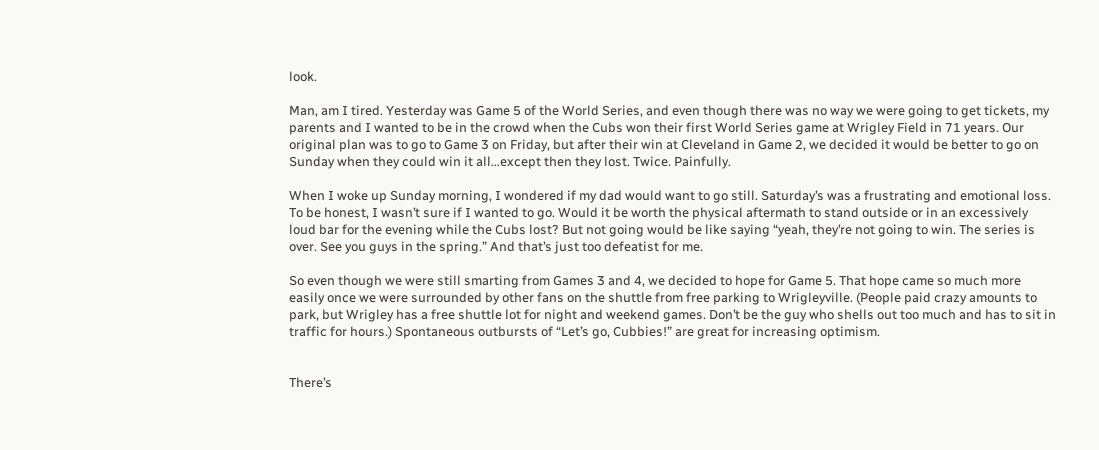look.

Man, am I tired. Yesterday was Game 5 of the World Series, and even though there was no way we were going to get tickets, my parents and I wanted to be in the crowd when the Cubs won their first World Series game at Wrigley Field in 71 years. Our original plan was to go to Game 3 on Friday, but after their win at Cleveland in Game 2, we decided it would be better to go on Sunday when they could win it all…except then they lost. Twice. Painfully.

When I woke up Sunday morning, I wondered if my dad would want to go still. Saturday’s was a frustrating and emotional loss. To be honest, I wasn’t sure if I wanted to go. Would it be worth the physical aftermath to stand outside or in an excessively loud bar for the evening while the Cubs lost? But not going would be like saying “yeah, they’re not going to win. The series is over. See you guys in the spring.” And that’s just too defeatist for me.

So even though we were still smarting from Games 3 and 4, we decided to hope for Game 5. That hope came so much more easily once we were surrounded by other fans on the shuttle from free parking to Wrigleyville. (People paid crazy amounts to park, but Wrigley has a free shuttle lot for night and weekend games. Don’t be the guy who shells out too much and has to sit in traffic for hours.) Spontaneous outbursts of “Let’s go, Cubbies!” are great for increasing optimism.


There’s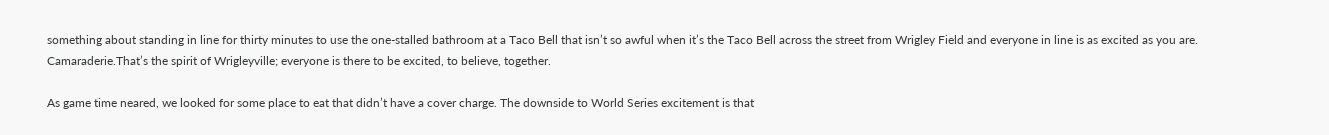something about standing in line for thirty minutes to use the one-stalled bathroom at a Taco Bell that isn’t so awful when it’s the Taco Bell across the street from Wrigley Field and everyone in line is as excited as you are. Camaraderie.That’s the spirit of Wrigleyville; everyone is there to be excited, to believe, together.

As game time neared, we looked for some place to eat that didn’t have a cover charge. The downside to World Series excitement is that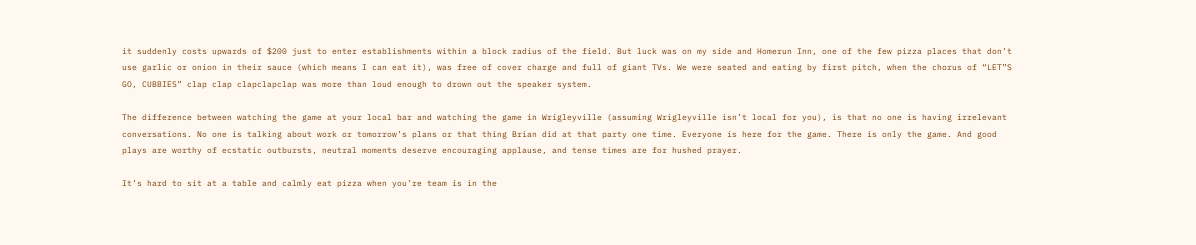it suddenly costs upwards of $200 just to enter establishments within a block radius of the field. But luck was on my side and Homerun Inn, one of the few pizza places that don’t use garlic or onion in their sauce (which means I can eat it), was free of cover charge and full of giant TVs. We were seated and eating by first pitch, when the chorus of “LET”S GO, CUBBIES” clap clap clapclapclap was more than loud enough to drown out the speaker system.

The difference between watching the game at your local bar and watching the game in Wrigleyville (assuming Wrigleyville isn’t local for you), is that no one is having irrelevant conversations. No one is talking about work or tomorrow’s plans or that thing Brian did at that party one time. Everyone is here for the game. There is only the game. And good plays are worthy of ecstatic outbursts, neutral moments deserve encouraging applause, and tense times are for hushed prayer.

It’s hard to sit at a table and calmly eat pizza when you’re team is in the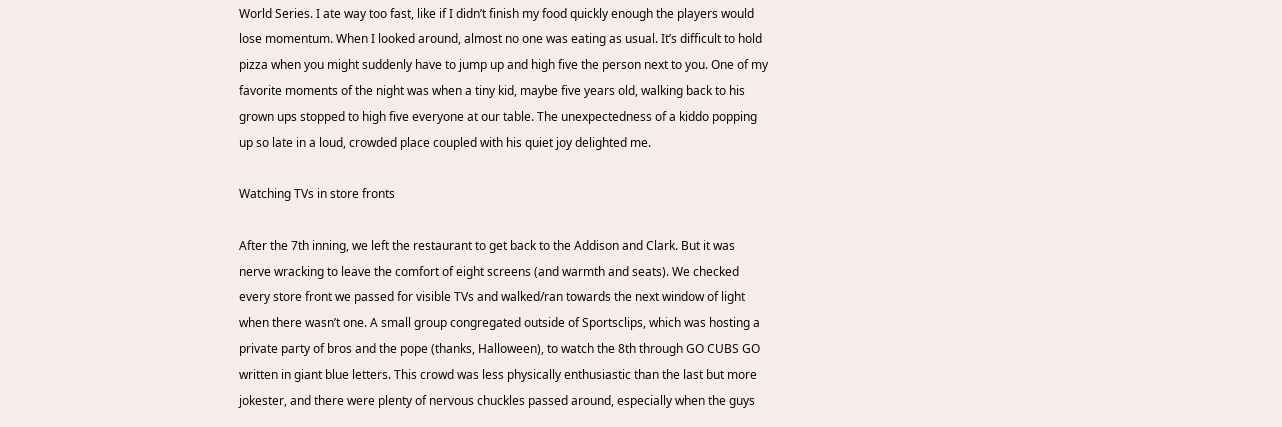World Series. I ate way too fast, like if I didn’t finish my food quickly enough the players would lose momentum. When I looked around, almost no one was eating as usual. It’s difficult to hold pizza when you might suddenly have to jump up and high five the person next to you. One of my favorite moments of the night was when a tiny kid, maybe five years old, walking back to his grown ups stopped to high five everyone at our table. The unexpectedness of a kiddo popping up so late in a loud, crowded place coupled with his quiet joy delighted me.

Watching TVs in store fronts

After the 7th inning, we left the restaurant to get back to the Addison and Clark. But it was nerve wracking to leave the comfort of eight screens (and warmth and seats). We checked every store front we passed for visible TVs and walked/ran towards the next window of light when there wasn’t one. A small group congregated outside of Sportsclips, which was hosting a private party of bros and the pope (thanks, Halloween), to watch the 8th through GO CUBS GO written in giant blue letters. This crowd was less physically enthusiastic than the last but more jokester, and there were plenty of nervous chuckles passed around, especially when the guys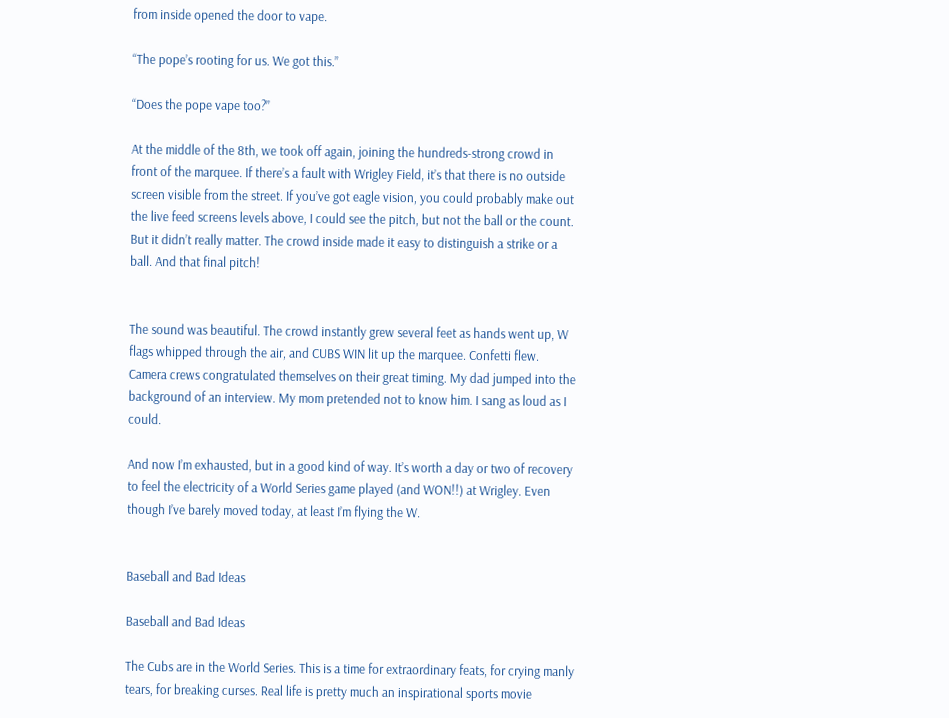from inside opened the door to vape.

“The pope’s rooting for us. We got this.”

“Does the pope vape too?”

At the middle of the 8th, we took off again, joining the hundreds-strong crowd in front of the marquee. If there’s a fault with Wrigley Field, it’s that there is no outside screen visible from the street. If you’ve got eagle vision, you could probably make out the live feed screens levels above, I could see the pitch, but not the ball or the count. But it didn’t really matter. The crowd inside made it easy to distinguish a strike or a ball. And that final pitch!


The sound was beautiful. The crowd instantly grew several feet as hands went up, W flags whipped through the air, and CUBS WIN lit up the marquee. Confetti flew. Camera crews congratulated themselves on their great timing. My dad jumped into the background of an interview. My mom pretended not to know him. I sang as loud as I could.

And now I’m exhausted, but in a good kind of way. It’s worth a day or two of recovery to feel the electricity of a World Series game played (and WON!!) at Wrigley. Even though I’ve barely moved today, at least I’m flying the W.


Baseball and Bad Ideas

Baseball and Bad Ideas

The Cubs are in the World Series. This is a time for extraordinary feats, for crying manly tears, for breaking curses. Real life is pretty much an inspirational sports movie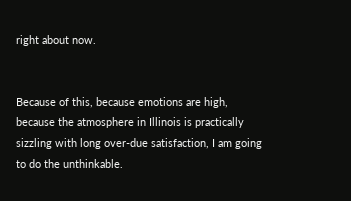right about now.


Because of this, because emotions are high, because the atmosphere in Illinois is practically sizzling with long over-due satisfaction, I am going to do the unthinkable.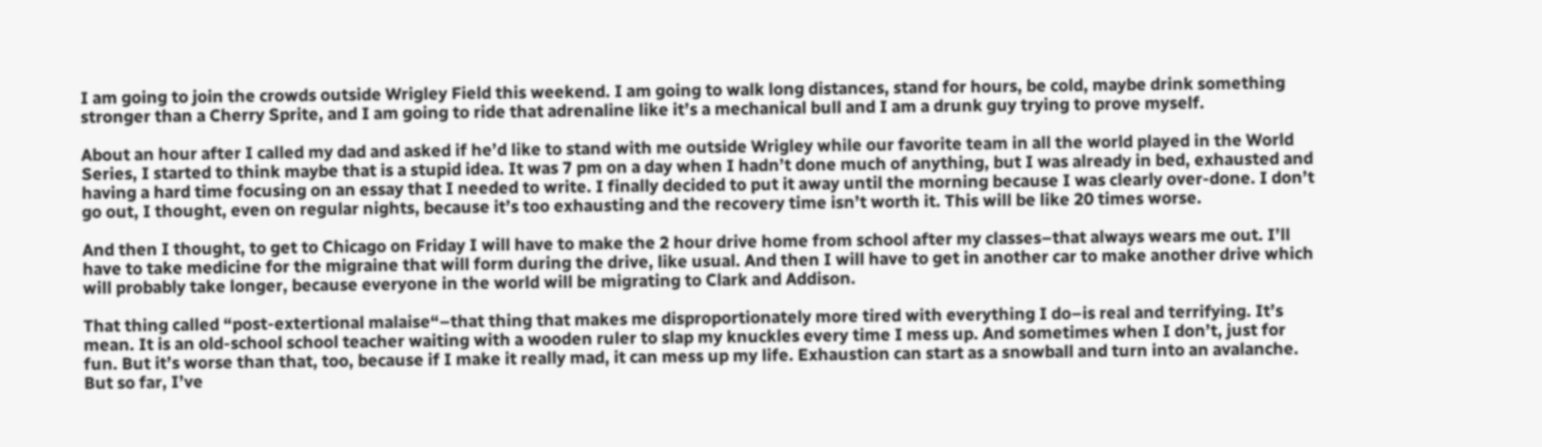I am going to join the crowds outside Wrigley Field this weekend. I am going to walk long distances, stand for hours, be cold, maybe drink something stronger than a Cherry Sprite, and I am going to ride that adrenaline like it’s a mechanical bull and I am a drunk guy trying to prove myself.

About an hour after I called my dad and asked if he’d like to stand with me outside Wrigley while our favorite team in all the world played in the World Series, I started to think maybe that is a stupid idea. It was 7 pm on a day when I hadn’t done much of anything, but I was already in bed, exhausted and having a hard time focusing on an essay that I needed to write. I finally decided to put it away until the morning because I was clearly over-done. I don’t go out, I thought, even on regular nights, because it’s too exhausting and the recovery time isn’t worth it. This will be like 20 times worse.

And then I thought, to get to Chicago on Friday I will have to make the 2 hour drive home from school after my classes–that always wears me out. I’ll have to take medicine for the migraine that will form during the drive, like usual. And then I will have to get in another car to make another drive which will probably take longer, because everyone in the world will be migrating to Clark and Addison.

That thing called “post-extertional malaise“–that thing that makes me disproportionately more tired with everything I do–is real and terrifying. It’s mean. It is an old-school school teacher waiting with a wooden ruler to slap my knuckles every time I mess up. And sometimes when I don’t, just for fun. But it’s worse than that, too, because if I make it really mad, it can mess up my life. Exhaustion can start as a snowball and turn into an avalanche. But so far, I’ve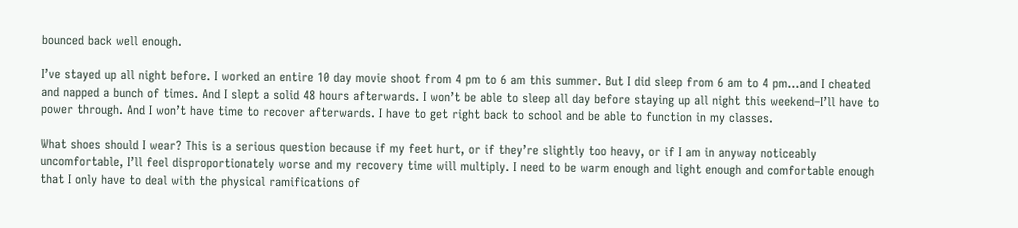bounced back well enough.

I’ve stayed up all night before. I worked an entire 10 day movie shoot from 4 pm to 6 am this summer. But I did sleep from 6 am to 4 pm…and I cheated and napped a bunch of times. And I slept a solid 48 hours afterwards. I won’t be able to sleep all day before staying up all night this weekend–I’ll have to power through. And I won’t have time to recover afterwards. I have to get right back to school and be able to function in my classes.

What shoes should I wear? This is a serious question because if my feet hurt, or if they’re slightly too heavy, or if I am in anyway noticeably uncomfortable, I’ll feel disproportionately worse and my recovery time will multiply. I need to be warm enough and light enough and comfortable enough that I only have to deal with the physical ramifications of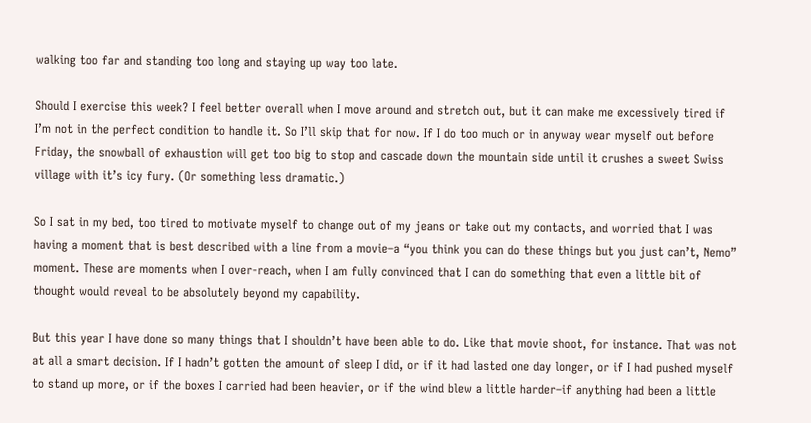walking too far and standing too long and staying up way too late.

Should I exercise this week? I feel better overall when I move around and stretch out, but it can make me excessively tired if I’m not in the perfect condition to handle it. So I’ll skip that for now. If I do too much or in anyway wear myself out before Friday, the snowball of exhaustion will get too big to stop and cascade down the mountain side until it crushes a sweet Swiss village with it’s icy fury. (Or something less dramatic.)

So I sat in my bed, too tired to motivate myself to change out of my jeans or take out my contacts, and worried that I was having a moment that is best described with a line from a movie–a “you think you can do these things but you just can’t, Nemo” moment. These are moments when I over-reach, when I am fully convinced that I can do something that even a little bit of thought would reveal to be absolutely beyond my capability.

But this year I have done so many things that I shouldn’t have been able to do. Like that movie shoot, for instance. That was not at all a smart decision. If I hadn’t gotten the amount of sleep I did, or if it had lasted one day longer, or if I had pushed myself to stand up more, or if the boxes I carried had been heavier, or if the wind blew a little harder–if anything had been a little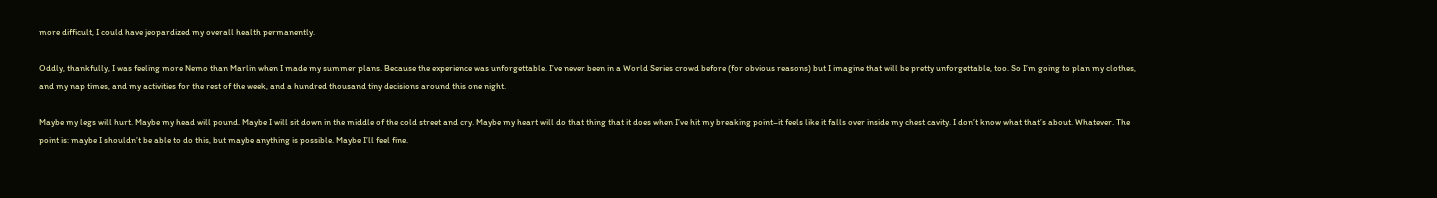more difficult, I could have jeopardized my overall health permanently.

Oddly, thankfully, I was feeling more Nemo than Marlin when I made my summer plans. Because the experience was unforgettable. I’ve never been in a World Series crowd before (for obvious reasons) but I imagine that will be pretty unforgettable, too. So I’m going to plan my clothes, and my nap times, and my activities for the rest of the week, and a hundred thousand tiny decisions around this one night.

Maybe my legs will hurt. Maybe my head will pound. Maybe I will sit down in the middle of the cold street and cry. Maybe my heart will do that thing that it does when I’ve hit my breaking point–it feels like it falls over inside my chest cavity. I don’t know what that’s about. Whatever. The point is: maybe I shouldn’t be able to do this, but maybe anything is possible. Maybe I’ll feel fine.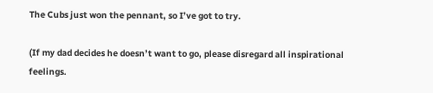The Cubs just won the pennant, so I’ve got to try.

(If my dad decides he doesn’t want to go, please disregard all inspirational feelings.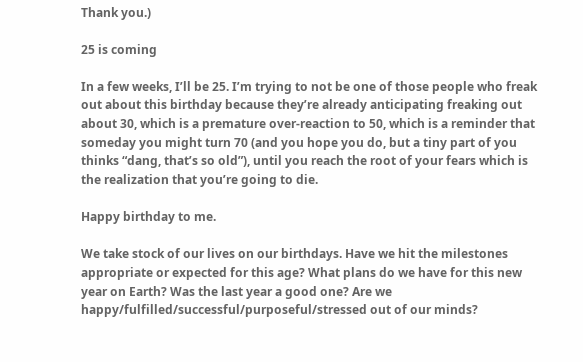Thank you.)

25 is coming

In a few weeks, I’ll be 25. I’m trying to not be one of those people who freak out about this birthday because they’re already anticipating freaking out about 30, which is a premature over-reaction to 50, which is a reminder that someday you might turn 70 (and you hope you do, but a tiny part of you thinks “dang, that’s so old”), until you reach the root of your fears which is the realization that you’re going to die.

Happy birthday to me.

We take stock of our lives on our birthdays. Have we hit the milestones appropriate or expected for this age? What plans do we have for this new year on Earth? Was the last year a good one? Are we happy/fulfilled/successful/purposeful/stressed out of our minds?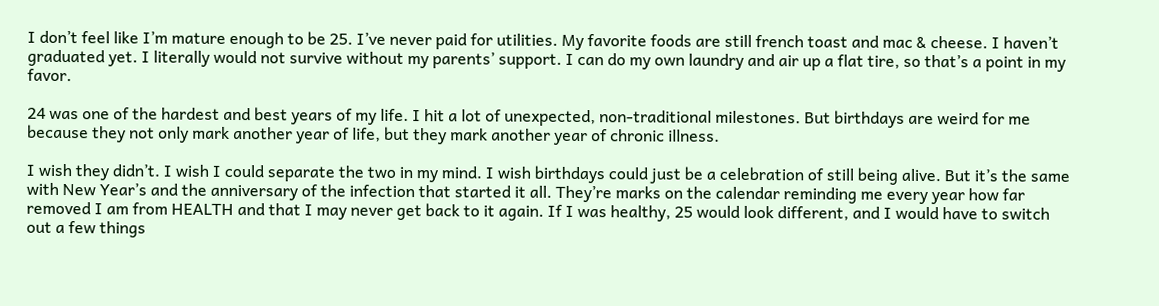I don’t feel like I’m mature enough to be 25. I’ve never paid for utilities. My favorite foods are still french toast and mac & cheese. I haven’t graduated yet. I literally would not survive without my parents’ support. I can do my own laundry and air up a flat tire, so that’s a point in my favor.

24 was one of the hardest and best years of my life. I hit a lot of unexpected, non-traditional milestones. But birthdays are weird for me because they not only mark another year of life, but they mark another year of chronic illness.

I wish they didn’t. I wish I could separate the two in my mind. I wish birthdays could just be a celebration of still being alive. But it’s the same with New Year’s and the anniversary of the infection that started it all. They’re marks on the calendar reminding me every year how far removed I am from HEALTH and that I may never get back to it again. If I was healthy, 25 would look different, and I would have to switch out a few things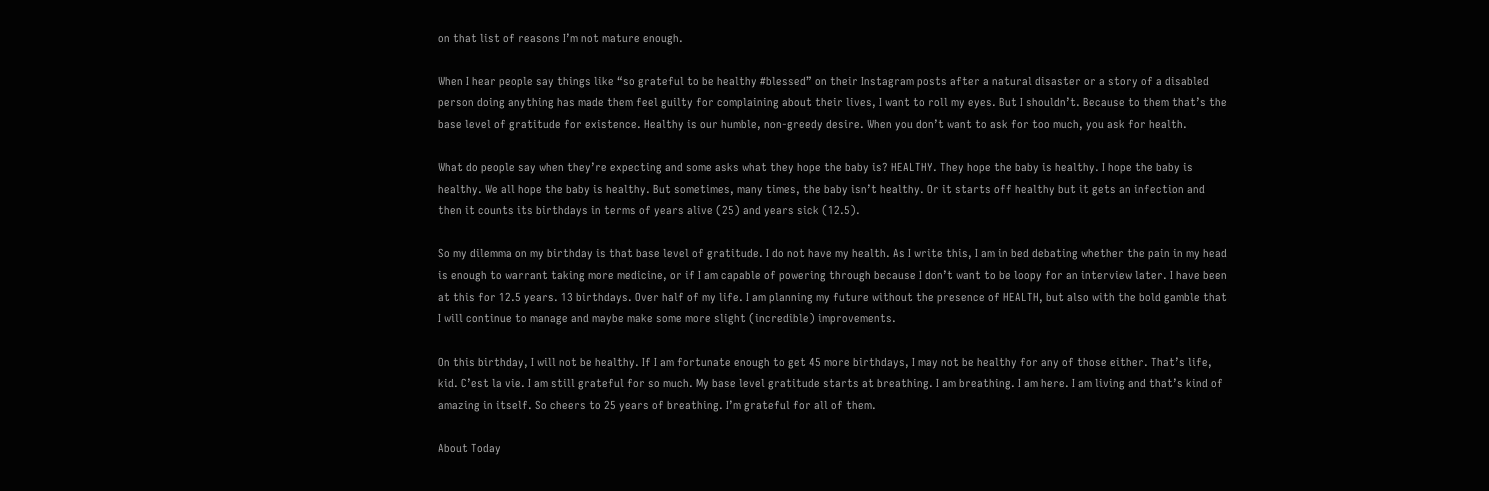on that list of reasons I’m not mature enough.

When I hear people say things like “so grateful to be healthy #blessed” on their Instagram posts after a natural disaster or a story of a disabled person doing anything has made them feel guilty for complaining about their lives, I want to roll my eyes. But I shouldn’t. Because to them that’s the base level of gratitude for existence. Healthy is our humble, non-greedy desire. When you don’t want to ask for too much, you ask for health.

What do people say when they’re expecting and some asks what they hope the baby is? HEALTHY. They hope the baby is healthy. I hope the baby is healthy. We all hope the baby is healthy. But sometimes, many times, the baby isn’t healthy. Or it starts off healthy but it gets an infection and then it counts its birthdays in terms of years alive (25) and years sick (12.5).

So my dilemma on my birthday is that base level of gratitude. I do not have my health. As I write this, I am in bed debating whether the pain in my head is enough to warrant taking more medicine, or if I am capable of powering through because I don’t want to be loopy for an interview later. I have been at this for 12.5 years. 13 birthdays. Over half of my life. I am planning my future without the presence of HEALTH, but also with the bold gamble that I will continue to manage and maybe make some more slight (incredible) improvements.

On this birthday, I will not be healthy. If I am fortunate enough to get 45 more birthdays, I may not be healthy for any of those either. That’s life, kid. C’est la vie. I am still grateful for so much. My base level gratitude starts at breathing. I am breathing. I am here. I am living and that’s kind of amazing in itself. So cheers to 25 years of breathing. I’m grateful for all of them.

About Today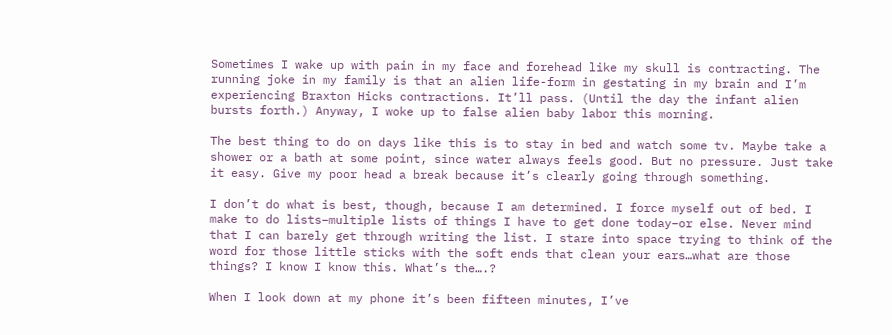Sometimes I wake up with pain in my face and forehead like my skull is contracting. The running joke in my family is that an alien life-form in gestating in my brain and I’m experiencing Braxton Hicks contractions. It’ll pass. (Until the day the infant alien bursts forth.) Anyway, I woke up to false alien baby labor this morning.

The best thing to do on days like this is to stay in bed and watch some tv. Maybe take a shower or a bath at some point, since water always feels good. But no pressure. Just take it easy. Give my poor head a break because it’s clearly going through something.

I don’t do what is best, though, because I am determined. I force myself out of bed. I make to do lists–multiple lists of things I have to get done today–or else. Never mind that I can barely get through writing the list. I stare into space trying to think of the word for those little sticks with the soft ends that clean your ears…what are those things? I know I know this. What’s the….?

When I look down at my phone it’s been fifteen minutes, I’ve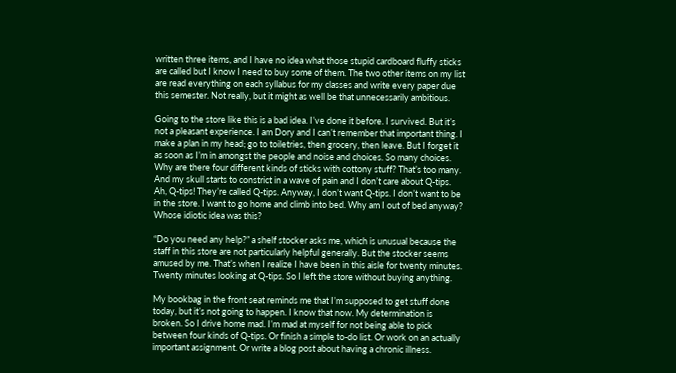written three items, and I have no idea what those stupid cardboard fluffy sticks are called but I know I need to buy some of them. The two other items on my list are read everything on each syllabus for my classes and write every paper due this semester. Not really, but it might as well be that unnecessarily ambitious.

Going to the store like this is a bad idea. I’ve done it before. I survived. But it’s not a pleasant experience. I am Dory and I can’t remember that important thing. I make a plan in my head; go to toiletries, then grocery, then leave. But I forget it as soon as I’m in amongst the people and noise and choices. So many choices. Why are there four different kinds of sticks with cottony stuff? That’s too many. And my skull starts to constrict in a wave of pain and I don’t care about Q-tips. Ah, Q-tips! They’re called Q-tips. Anyway, I don’t want Q-tips. I don’t want to be in the store. I want to go home and climb into bed. Why am I out of bed anyway? Whose idiotic idea was this?

“Do you need any help?” a shelf stocker asks me, which is unusual because the staff in this store are not particularly helpful generally. But the stocker seems amused by me. That’s when I realize I have been in this aisle for twenty minutes. Twenty minutes looking at Q-tips. So I left the store without buying anything.

My bookbag in the front seat reminds me that I’m supposed to get stuff done today, but it’s not going to happen. I know that now. My determination is broken. So I drive home mad. I’m mad at myself for not being able to pick between four kinds of Q-tips. Or finish a simple to-do list. Or work on an actually important assignment. Or write a blog post about having a chronic illness.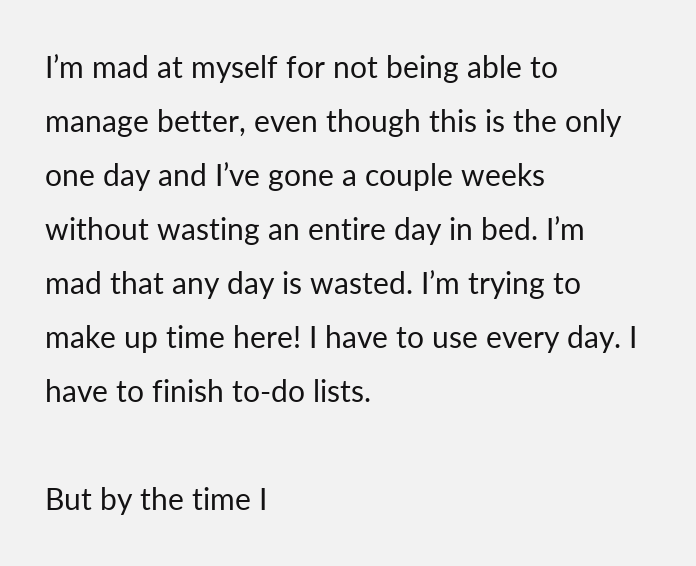I’m mad at myself for not being able to manage better, even though this is the only one day and I’ve gone a couple weeks without wasting an entire day in bed. I’m mad that any day is wasted. I’m trying to make up time here! I have to use every day. I have to finish to-do lists.

But by the time I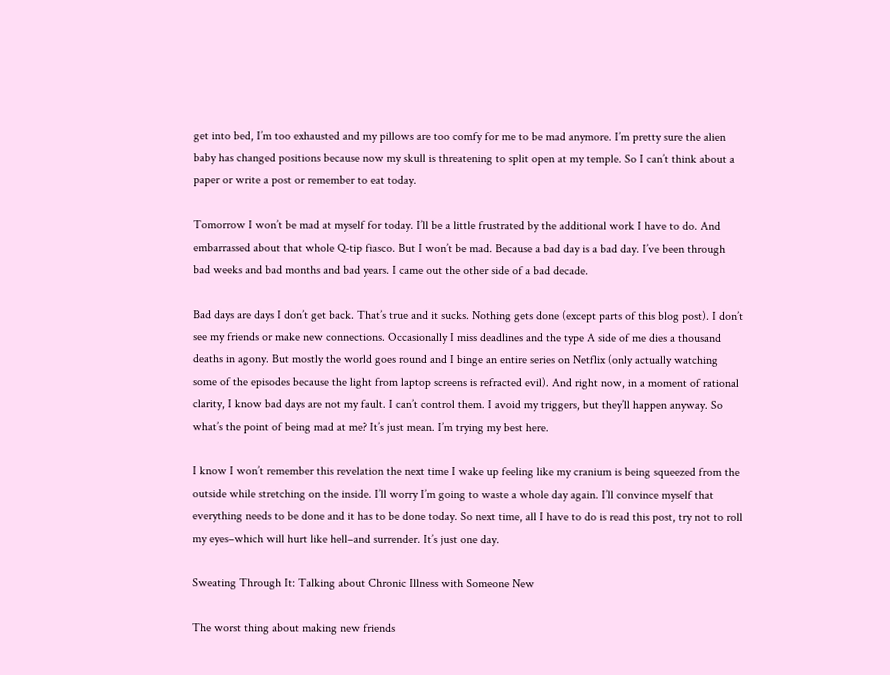get into bed, I’m too exhausted and my pillows are too comfy for me to be mad anymore. I’m pretty sure the alien baby has changed positions because now my skull is threatening to split open at my temple. So I can’t think about a paper or write a post or remember to eat today.

Tomorrow I won’t be mad at myself for today. I’ll be a little frustrated by the additional work I have to do. And embarrassed about that whole Q-tip fiasco. But I won’t be mad. Because a bad day is a bad day. I’ve been through bad weeks and bad months and bad years. I came out the other side of a bad decade.

Bad days are days I don’t get back. That’s true and it sucks. Nothing gets done (except parts of this blog post). I don’t see my friends or make new connections. Occasionally I miss deadlines and the type A side of me dies a thousand deaths in agony. But mostly the world goes round and I binge an entire series on Netflix (only actually watching some of the episodes because the light from laptop screens is refracted evil). And right now, in a moment of rational clarity, I know bad days are not my fault. I can’t control them. I avoid my triggers, but they’ll happen anyway. So what’s the point of being mad at me? It’s just mean. I’m trying my best here.

I know I won’t remember this revelation the next time I wake up feeling like my cranium is being squeezed from the outside while stretching on the inside. I’ll worry I’m going to waste a whole day again. I’ll convince myself that everything needs to be done and it has to be done today. So next time, all I have to do is read this post, try not to roll my eyes–which will hurt like hell–and surrender. It’s just one day.

Sweating Through It: Talking about Chronic Illness with Someone New

The worst thing about making new friends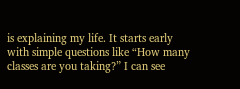is explaining my life. It starts early with simple questions like “How many classes are you taking?” I can see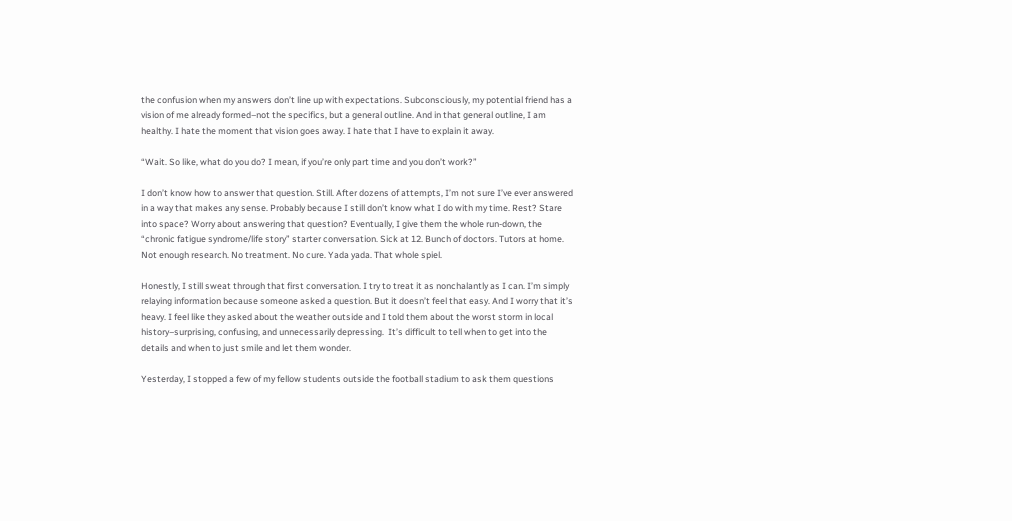the confusion when my answers don’t line up with expectations. Subconsciously, my potential friend has a vision of me already formed–not the specifics, but a general outline. And in that general outline, I am healthy. I hate the moment that vision goes away. I hate that I have to explain it away.

“Wait. So like, what do you do? I mean, if you’re only part time and you don’t work?”

I don’t know how to answer that question. Still. After dozens of attempts, I’m not sure I’ve ever answered in a way that makes any sense. Probably because I still don’t know what I do with my time. Rest? Stare into space? Worry about answering that question? Eventually, I give them the whole run-down, the “chronic fatigue syndrome/life story” starter conversation. Sick at 12. Bunch of doctors. Tutors at home. Not enough research. No treatment. No cure. Yada yada. That whole spiel.

Honestly, I still sweat through that first conversation. I try to treat it as nonchalantly as I can. I’m simply relaying information because someone asked a question. But it doesn’t feel that easy. And I worry that it’s heavy. I feel like they asked about the weather outside and I told them about the worst storm in local history–surprising, confusing, and unnecessarily depressing.  It’s difficult to tell when to get into the details and when to just smile and let them wonder.

Yesterday, I stopped a few of my fellow students outside the football stadium to ask them questions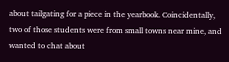about tailgating for a piece in the yearbook. Coincidentally, two of those students were from small towns near mine, and wanted to chat about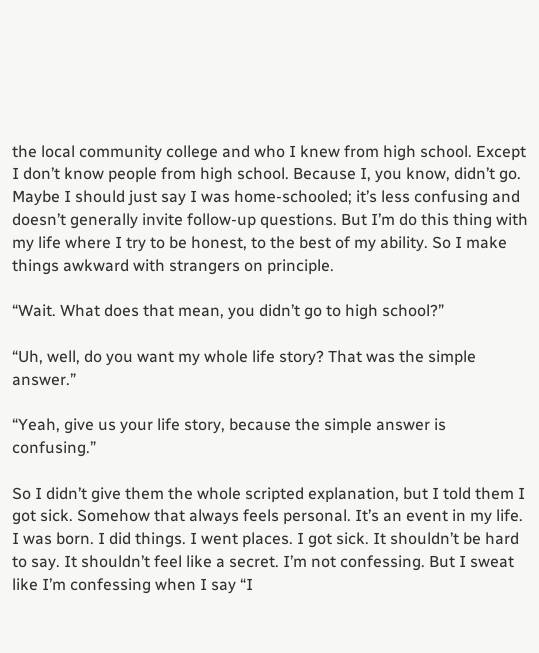the local community college and who I knew from high school. Except I don’t know people from high school. Because I, you know, didn’t go. Maybe I should just say I was home-schooled; it’s less confusing and doesn’t generally invite follow-up questions. But I’m do this thing with my life where I try to be honest, to the best of my ability. So I make things awkward with strangers on principle.

“Wait. What does that mean, you didn’t go to high school?”

“Uh, well, do you want my whole life story? That was the simple answer.”

“Yeah, give us your life story, because the simple answer is confusing.”

So I didn’t give them the whole scripted explanation, but I told them I got sick. Somehow that always feels personal. It’s an event in my life. I was born. I did things. I went places. I got sick. It shouldn’t be hard to say. It shouldn’t feel like a secret. I’m not confessing. But I sweat like I’m confessing when I say “I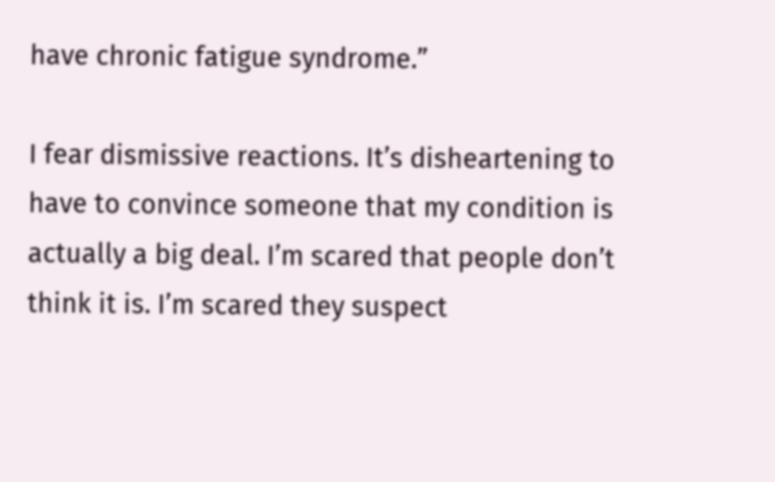have chronic fatigue syndrome.”

I fear dismissive reactions. It’s disheartening to have to convince someone that my condition is actually a big deal. I’m scared that people don’t think it is. I’m scared they suspect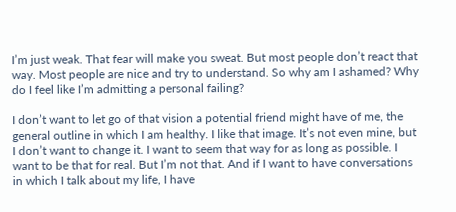I’m just weak. That fear will make you sweat. But most people don’t react that way. Most people are nice and try to understand. So why am I ashamed? Why do I feel like I’m admitting a personal failing?

I don’t want to let go of that vision a potential friend might have of me, the general outline in which I am healthy. I like that image. It’s not even mine, but I don’t want to change it. I want to seem that way for as long as possible. I want to be that for real. But I’m not that. And if I want to have conversations in which I talk about my life, I have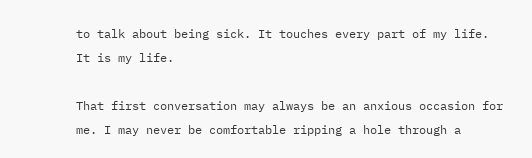to talk about being sick. It touches every part of my life. It is my life.

That first conversation may always be an anxious occasion for me. I may never be comfortable ripping a hole through a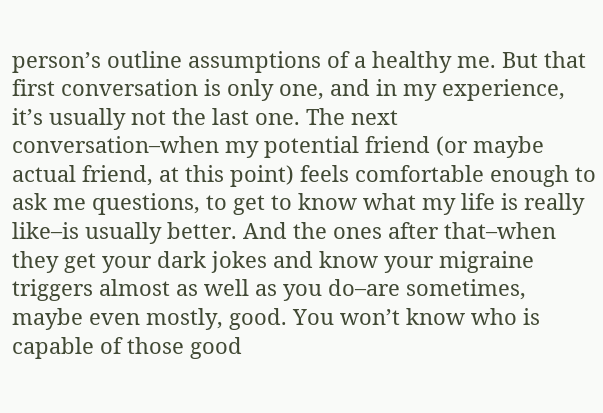person’s outline assumptions of a healthy me. But that first conversation is only one, and in my experience, it’s usually not the last one. The next conversation–when my potential friend (or maybe actual friend, at this point) feels comfortable enough to ask me questions, to get to know what my life is really like–is usually better. And the ones after that–when they get your dark jokes and know your migraine triggers almost as well as you do–are sometimes, maybe even mostly, good. You won’t know who is capable of those good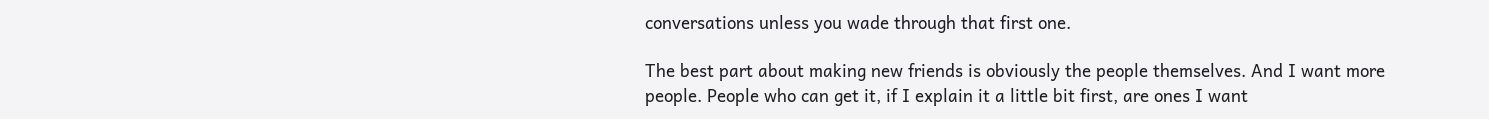conversations unless you wade through that first one.

The best part about making new friends is obviously the people themselves. And I want more people. People who can get it, if I explain it a little bit first, are ones I want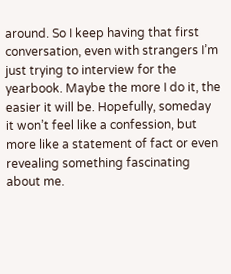around. So I keep having that first conversation, even with strangers I’m just trying to interview for the yearbook. Maybe the more I do it, the easier it will be. Hopefully, someday it won’t feel like a confession, but more like a statement of fact or even revealing something fascinating about me.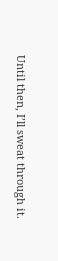Until then, I’ll sweat through it.